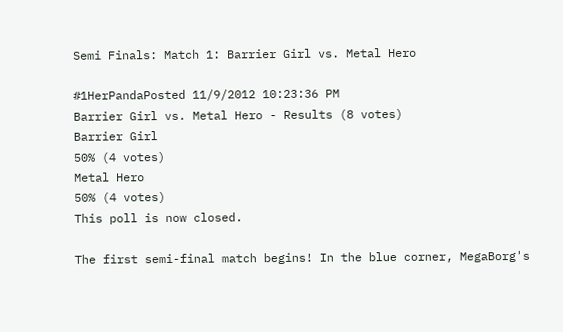Semi Finals: Match 1: Barrier Girl vs. Metal Hero

#1HerPandaPosted 11/9/2012 10:23:36 PM
Barrier Girl vs. Metal Hero - Results (8 votes)
Barrier Girl
50% (4 votes)
Metal Hero
50% (4 votes)
This poll is now closed.

The first semi-final match begins! In the blue corner, MegaBorg's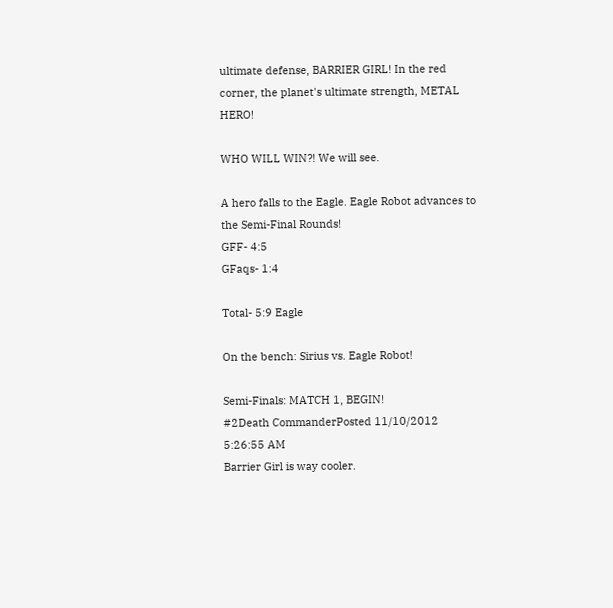ultimate defense, BARRIER GIRL! In the red corner, the planet's ultimate strength, METAL HERO!

WHO WILL WIN?! We will see.

A hero falls to the Eagle. Eagle Robot advances to the Semi-Final Rounds!
GFF- 4:5
GFaqs- 1:4

Total- 5:9 Eagle

On the bench: Sirius vs. Eagle Robot!

Semi-Finals: MATCH 1, BEGIN!
#2Death CommanderPosted 11/10/2012 5:26:55 AM
Barrier Girl is way cooler.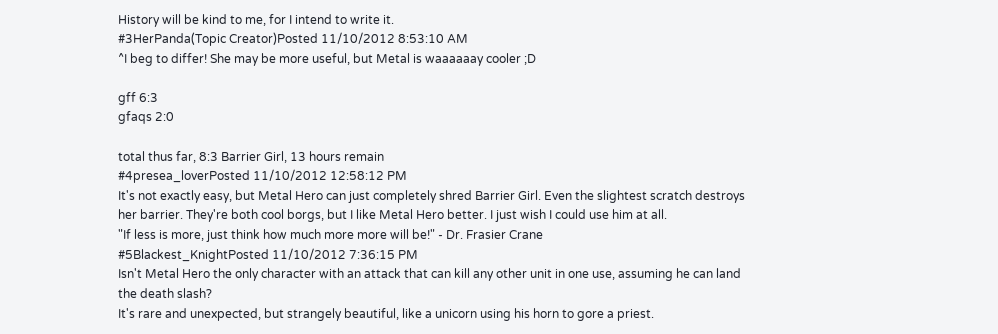History will be kind to me, for I intend to write it.
#3HerPanda(Topic Creator)Posted 11/10/2012 8:53:10 AM
^I beg to differ! She may be more useful, but Metal is waaaaaay cooler ;D

gff 6:3
gfaqs 2:0

total thus far, 8:3 Barrier Girl, 13 hours remain
#4presea_loverPosted 11/10/2012 12:58:12 PM
It's not exactly easy, but Metal Hero can just completely shred Barrier Girl. Even the slightest scratch destroys her barrier. They're both cool borgs, but I like Metal Hero better. I just wish I could use him at all.
"If less is more, just think how much more more will be!" - Dr. Frasier Crane
#5Blackest_KnightPosted 11/10/2012 7:36:15 PM
Isn't Metal Hero the only character with an attack that can kill any other unit in one use, assuming he can land the death slash?
It's rare and unexpected, but strangely beautiful, like a unicorn using his horn to gore a priest.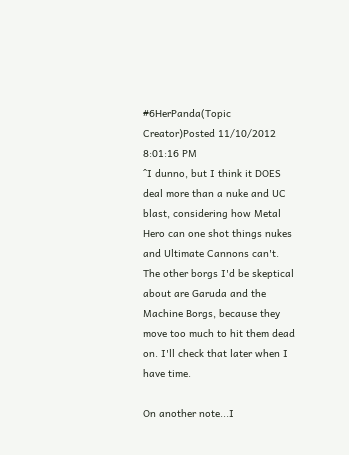#6HerPanda(Topic Creator)Posted 11/10/2012 8:01:16 PM
^I dunno, but I think it DOES deal more than a nuke and UC blast, considering how Metal Hero can one shot things nukes and Ultimate Cannons can't. The other borgs I'd be skeptical about are Garuda and the Machine Borgs, because they move too much to hit them dead on. I'll check that later when I have time.

On another note...I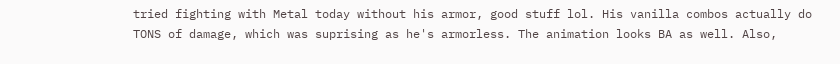tried fighting with Metal today without his armor, good stuff lol. His vanilla combos actually do TONS of damage, which was suprising as he's armorless. The animation looks BA as well. Also,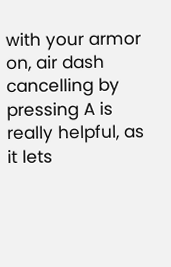with your armor on, air dash cancelling by pressing A is really helpful, as it lets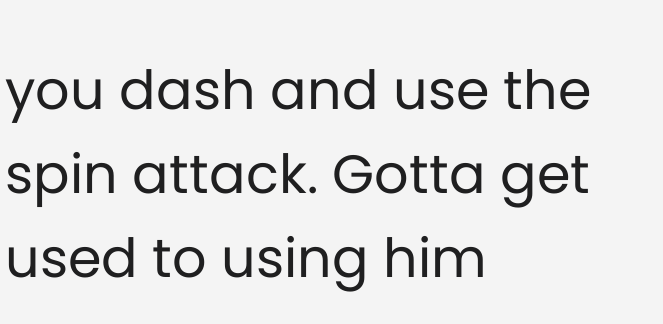you dash and use the spin attack. Gotta get used to using him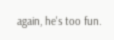again, he's too fun.